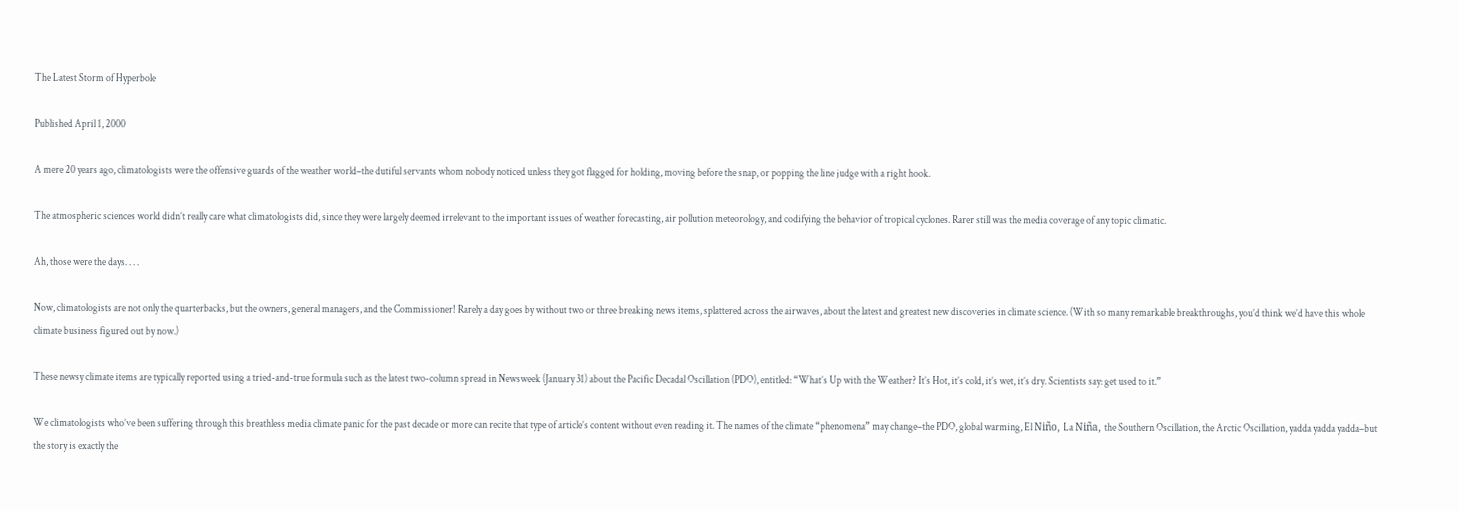The Latest Storm of Hyperbole

Published April 1, 2000

A mere 20 years ago, climatologists were the offensive guards of the weather world–the dutiful servants whom nobody noticed unless they got flagged for holding, moving before the snap, or popping the line judge with a right hook.

The atmospheric sciences world didn’t really care what climatologists did, since they were largely deemed irrelevant to the important issues of weather forecasting, air pollution meteorology, and codifying the behavior of tropical cyclones. Rarer still was the media coverage of any topic climatic.

Ah, those were the days. . . .

Now, climatologists are not only the quarterbacks, but the owners, general managers, and the Commissioner! Rarely a day goes by without two or three breaking news items, splattered across the airwaves, about the latest and greatest new discoveries in climate science. (With so many remarkable breakthroughs, you’d think we’d have this whole climate business figured out by now.)

These newsy climate items are typically reported using a tried-and-true formula such as the latest two-column spread in Newsweek (January 31) about the Pacific Decadal Oscillation (PDO), entitled: “What’s Up with the Weather? It’s Hot, it’s cold, it’s wet, it’s dry. Scientists say: get used to it.”

We climatologists who’ve been suffering through this breathless media climate panic for the past decade or more can recite that type of article’s content without even reading it. The names of the climate “phenomena” may change–the PDO, global warming, El Niño, La Niña, the Southern Oscillation, the Arctic Oscillation, yadda yadda yadda–but the story is exactly the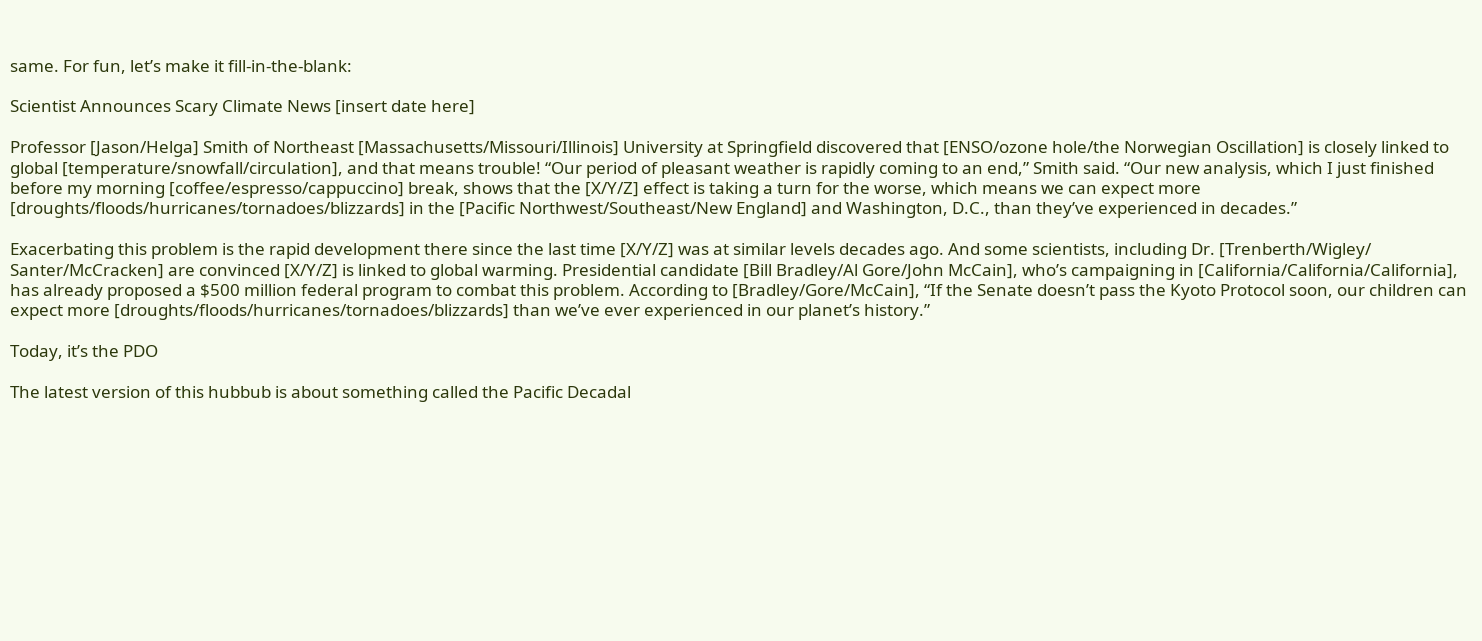same. For fun, let’s make it fill-in-the-blank:

Scientist Announces Scary Climate News [insert date here]

Professor [Jason/Helga] Smith of Northeast [Massachusetts/Missouri/Illinois] University at Springfield discovered that [ENSO/ozone hole/the Norwegian Oscillation] is closely linked to global [temperature/snowfall/circulation], and that means trouble! “Our period of pleasant weather is rapidly coming to an end,” Smith said. “Our new analysis, which I just finished before my morning [coffee/espresso/cappuccino] break, shows that the [X/Y/Z] effect is taking a turn for the worse, which means we can expect more [droughts/floods/hurricanes/tornadoes/blizzards] in the [Pacific Northwest/Southeast/New England] and Washington, D.C., than they’ve experienced in decades.”

Exacerbating this problem is the rapid development there since the last time [X/Y/Z] was at similar levels decades ago. And some scientists, including Dr. [Trenberth/Wigley/ Santer/McCracken] are convinced [X/Y/Z] is linked to global warming. Presidential candidate [Bill Bradley/Al Gore/John McCain], who’s campaigning in [California/California/California], has already proposed a $500 million federal program to combat this problem. According to [Bradley/Gore/McCain], “If the Senate doesn’t pass the Kyoto Protocol soon, our children can expect more [droughts/floods/hurricanes/tornadoes/blizzards] than we’ve ever experienced in our planet’s history.”

Today, it’s the PDO

The latest version of this hubbub is about something called the Pacific Decadal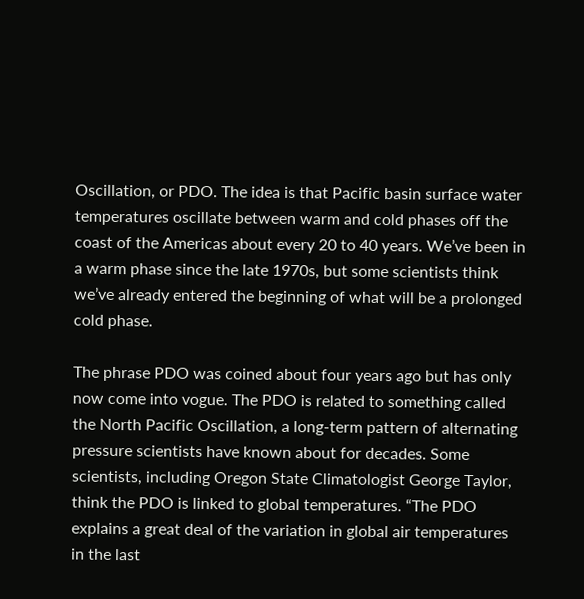Oscillation, or PDO. The idea is that Pacific basin surface water temperatures oscillate between warm and cold phases off the coast of the Americas about every 20 to 40 years. We’ve been in a warm phase since the late 1970s, but some scientists think we’ve already entered the beginning of what will be a prolonged cold phase.

The phrase PDO was coined about four years ago but has only now come into vogue. The PDO is related to something called the North Pacific Oscillation, a long-term pattern of alternating pressure scientists have known about for decades. Some scientists, including Oregon State Climatologist George Taylor, think the PDO is linked to global temperatures. “The PDO explains a great deal of the variation in global air temperatures in the last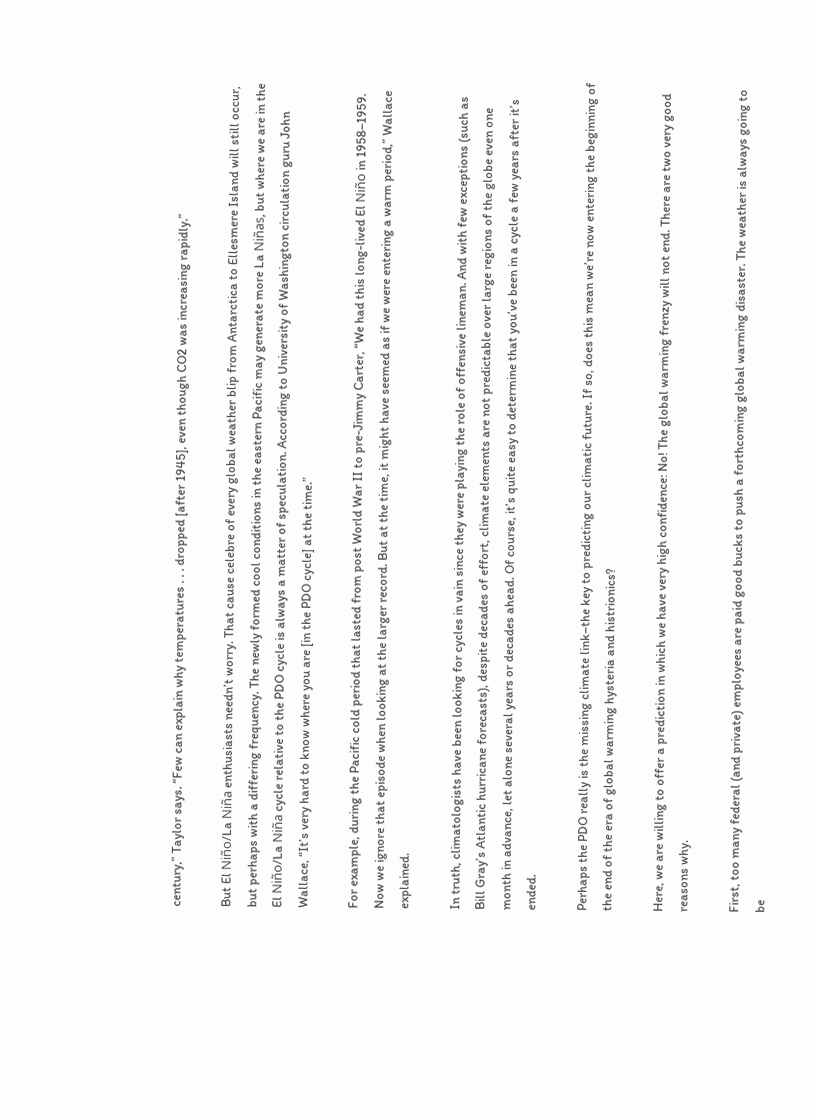century,” Taylor says. “Few can explain why temperatures . . . dropped [after 1945], even though CO2 was increasing rapidly.”

But El Niño/La Niña enthusiasts needn’t worry. That cause celebre of every global weather blip from Antarctica to Ellesmere Island will still occur, but perhaps with a differing frequency. The newly formed cool conditions in the eastern Pacific may generate more La Niñas, but where we are in the El Niño/La Niña cycle relative to the PDO cycle is always a matter of speculation. According to University of Washington circulation guru John Wallace, “It’s very hard to know where you are [in the PDO cycle] at the time.”

For example, during the Pacific cold period that lasted from post World War II to pre-Jimmy Carter, “We had this long-lived El Niño in 1958–1959. Now we ignore that episode when looking at the larger record. But at the time, it might have seemed as if we were entering a warm period,” Wallace explained.

In truth, climatologists have been looking for cycles in vain since they were playing the role of offensive lineman. And with few exceptions (such as Bill Gray’s Atlantic hurricane forecasts), despite decades of effort, climate elements are not predictable over large regions of the globe even one month in advance, let alone several years or decades ahead. Of course, it’s quite easy to determine that you’ve been in a cycle a few years after it’s ended.

Perhaps the PDO really is the missing climate link–the key to predicting our climatic future. If so, does this mean we’re now entering the beginning of the end of the era of global warming hysteria and histrionics?

Here, we are willing to offer a prediction in which we have very high confidence: No! The global warming frenzy will not end. There are two very good reasons why.

First, too many federal (and private) employees are paid good bucks to push a forthcoming global warming disaster. The weather is always going to be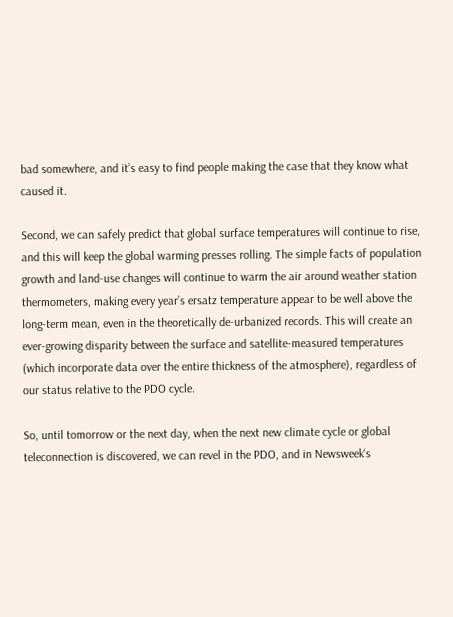bad somewhere, and it’s easy to find people making the case that they know what caused it.

Second, we can safely predict that global surface temperatures will continue to rise, and this will keep the global warming presses rolling. The simple facts of population growth and land-use changes will continue to warm the air around weather station thermometers, making every year’s ersatz temperature appear to be well above the long-term mean, even in the theoretically de-urbanized records. This will create an ever-growing disparity between the surface and satellite-measured temperatures (which incorporate data over the entire thickness of the atmosphere), regardless of our status relative to the PDO cycle.

So, until tomorrow or the next day, when the next new climate cycle or global teleconnection is discovered, we can revel in the PDO, and in Newsweek‘s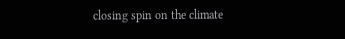closing spin on the climate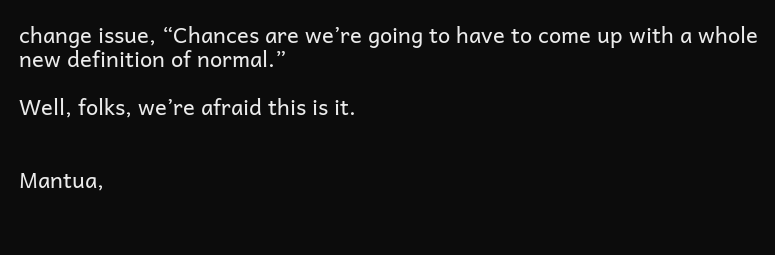change issue, “Chances are we’re going to have to come up with a whole new definition of normal.”

Well, folks, we’re afraid this is it.


Mantua,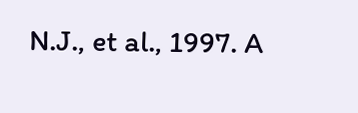N.J., et al., 1997. A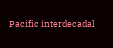Pacific interdecadal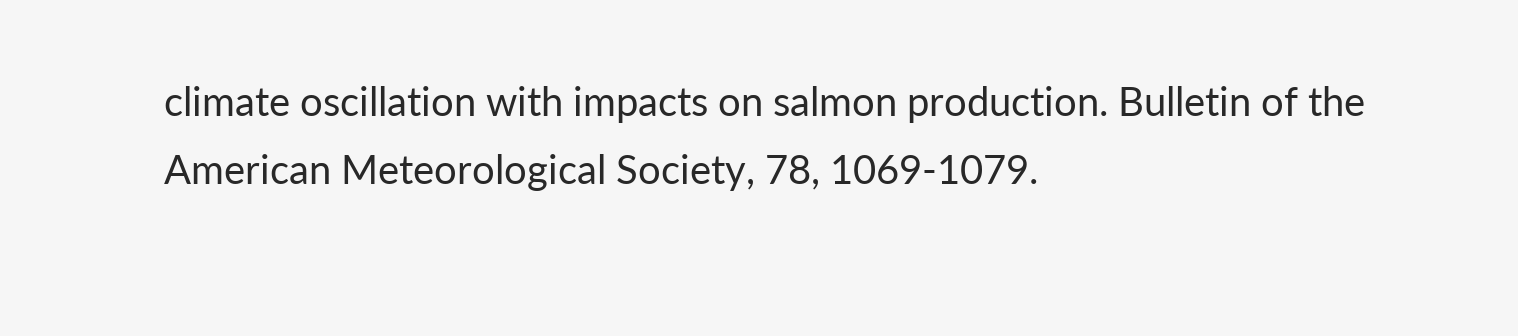climate oscillation with impacts on salmon production. Bulletin of the American Meteorological Society, 78, 1069-1079.